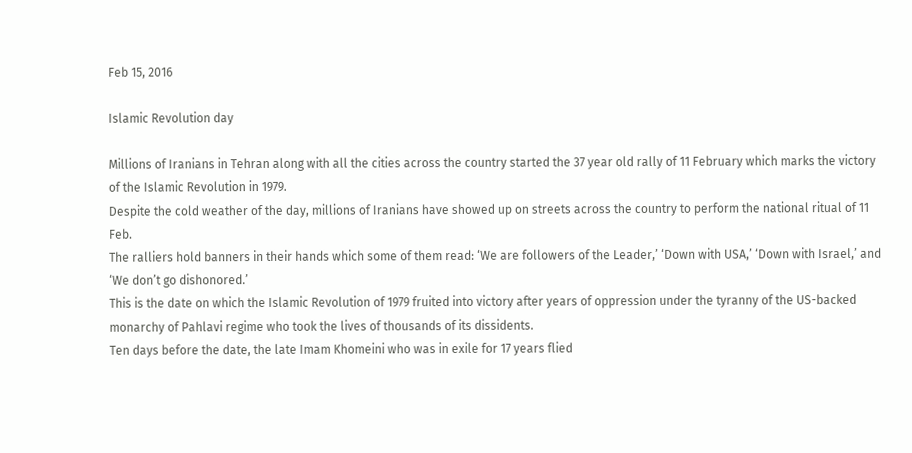Feb 15, 2016

Islamic Revolution day

Millions of Iranians in Tehran along with all the cities across the country started the 37 year old rally of 11 February which marks the victory of the Islamic Revolution in 1979.
Despite the cold weather of the day, millions of Iranians have showed up on streets across the country to perform the national ritual of 11 Feb.
The ralliers hold banners in their hands which some of them read: ‘We are followers of the Leader,’ ‘Down with USA,’ ‘Down with Israel,’ and ‘We don’t go dishonored.’
This is the date on which the Islamic Revolution of 1979 fruited into victory after years of oppression under the tyranny of the US-backed monarchy of Pahlavi regime who took the lives of thousands of its dissidents.
Ten days before the date, the late Imam Khomeini who was in exile for 17 years flied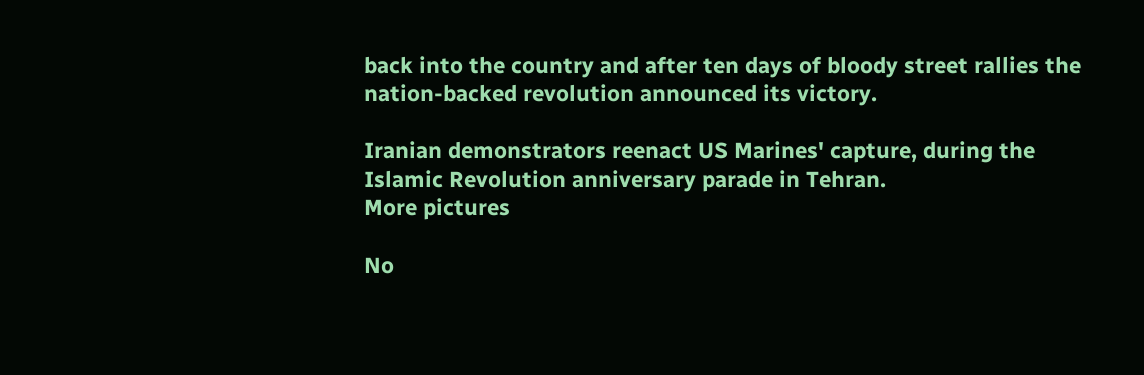back into the country and after ten days of bloody street rallies the nation-backed revolution announced its victory.

Iranian demonstrators reenact US Marines' capture, during the Islamic Revolution anniversary parade in Tehran.
More pictures

No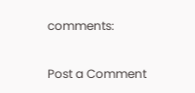comments:

Post a Comment